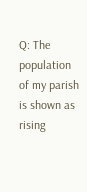Q: The population of my parish is shown as rising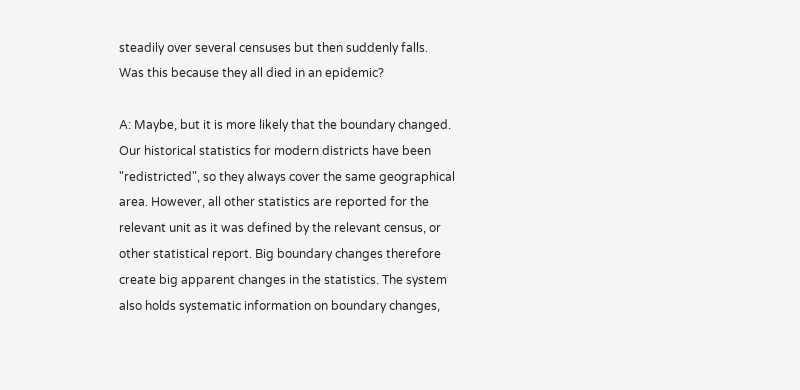steadily over several censuses but then suddenly falls. Was this because they all died in an epidemic?

A: Maybe, but it is more likely that the boundary changed. Our historical statistics for modern districts have been "redistricted", so they always cover the same geographical area. However, all other statistics are reported for the relevant unit as it was defined by the relevant census, or other statistical report. Big boundary changes therefore create big apparent changes in the statistics. The system also holds systematic information on boundary changes,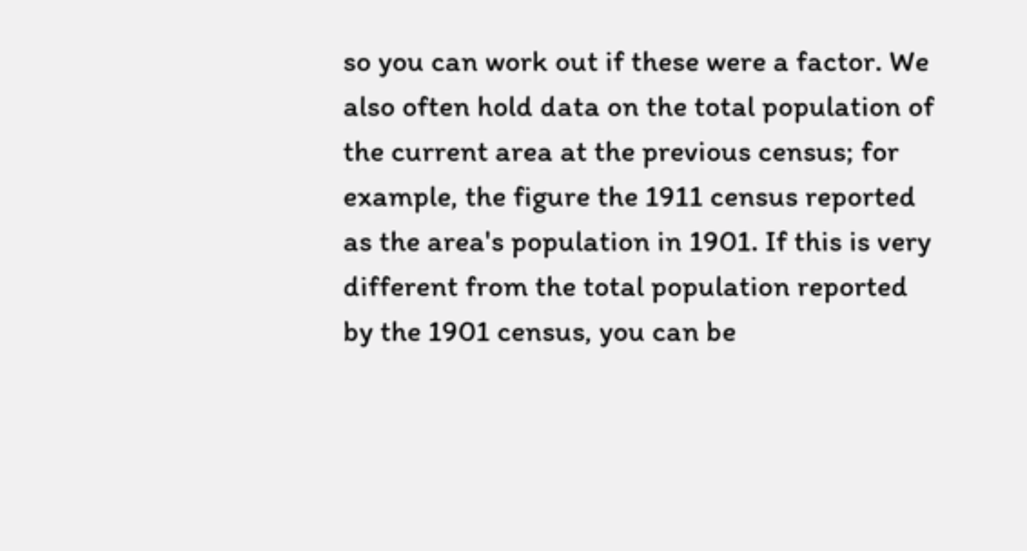so you can work out if these were a factor. We also often hold data on the total population of the current area at the previous census; for example, the figure the 1911 census reported as the area's population in 1901. If this is very different from the total population reported by the 1901 census, you can be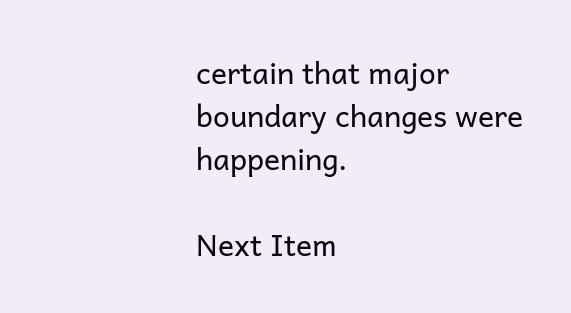certain that major boundary changes were happening.

Next Item